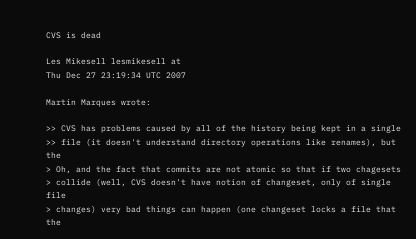CVS is dead

Les Mikesell lesmikesell at
Thu Dec 27 23:19:34 UTC 2007

Martin Marques wrote:

>> CVS has problems caused by all of the history being kept in a single
>> file (it doesn't understand directory operations like renames), but the
> Oh, and the fact that commits are not atomic so that if two chagesets
> collide (well, CVS doesn't have notion of changeset, only of single file
> changes) very bad things can happen (one changeset locks a file that the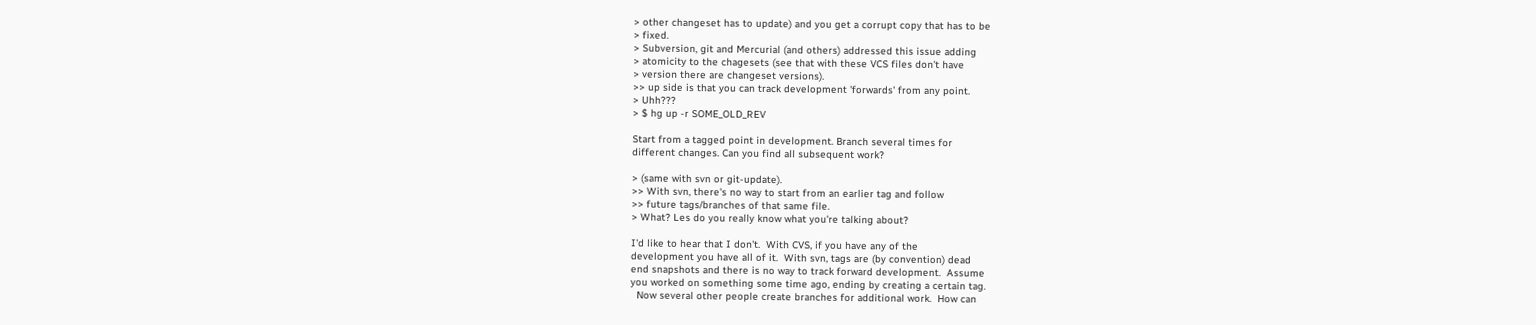> other changeset has to update) and you get a corrupt copy that has to be
> fixed.
> Subversion, git and Mercurial (and others) addressed this issue adding
> atomicity to the chagesets (see that with these VCS files don't have
> version there are changeset versions).
>> up side is that you can track development 'forwards' from any point.
> Uhh???
> $ hg up -r SOME_OLD_REV

Start from a tagged point in development. Branch several times for
different changes. Can you find all subsequent work?

> (same with svn or git-update).
>> With svn, there's no way to start from an earlier tag and follow
>> future tags/branches of that same file.
> What? Les do you really know what you're talking about?

I'd like to hear that I don't.  With CVS, if you have any of the
development you have all of it.  With svn, tags are (by convention) dead
end snapshots and there is no way to track forward development.  Assume
you worked on something some time ago, ending by creating a certain tag.
  Now several other people create branches for additional work.  How can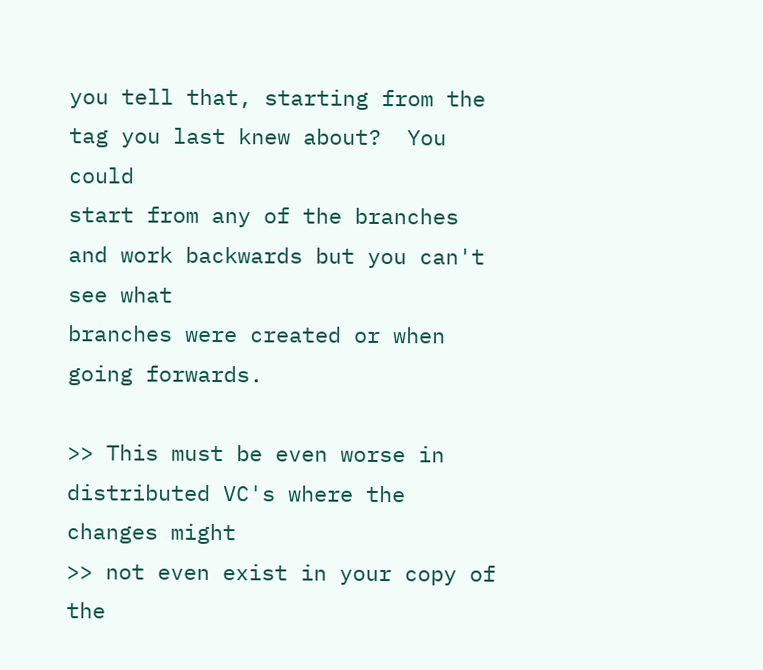you tell that, starting from the tag you last knew about?  You could
start from any of the branches and work backwards but you can't see what
branches were created or when going forwards.

>> This must be even worse in distributed VC's where the changes might
>> not even exist in your copy of the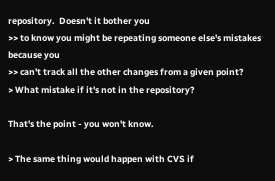repository.  Doesn't it bother you
>> to know you might be repeating someone else's mistakes because you
>> can't track all the other changes from a given point?
> What mistake if it's not in the repository?

That's the point - you won't know.

> The same thing would happen with CVS if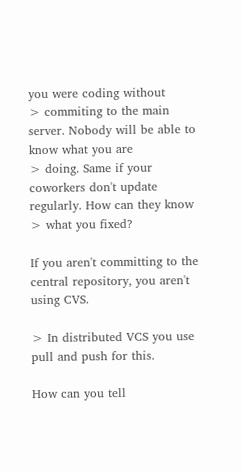you were coding without
> commiting to the main server. Nobody will be able to know what you are
> doing. Same if your coworkers don't update regularly. How can they know
> what you fixed?

If you aren't committing to the central repository, you aren't using CVS.

> In distributed VCS you use pull and push for this.

How can you tell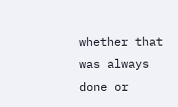whether that was always done or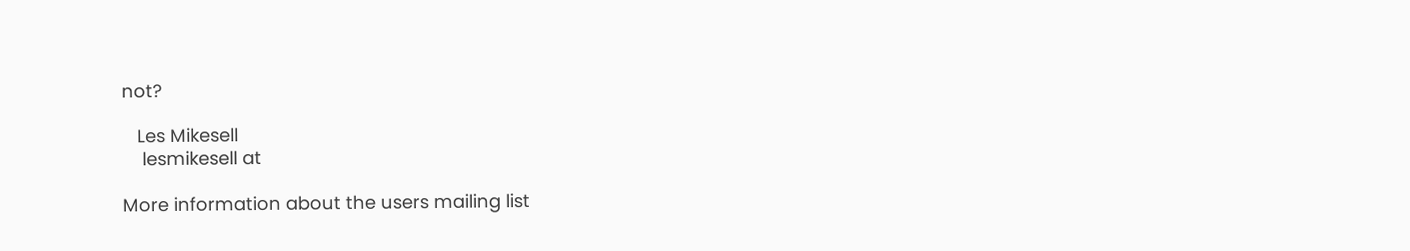not?

   Les Mikesell
    lesmikesell at

More information about the users mailing list